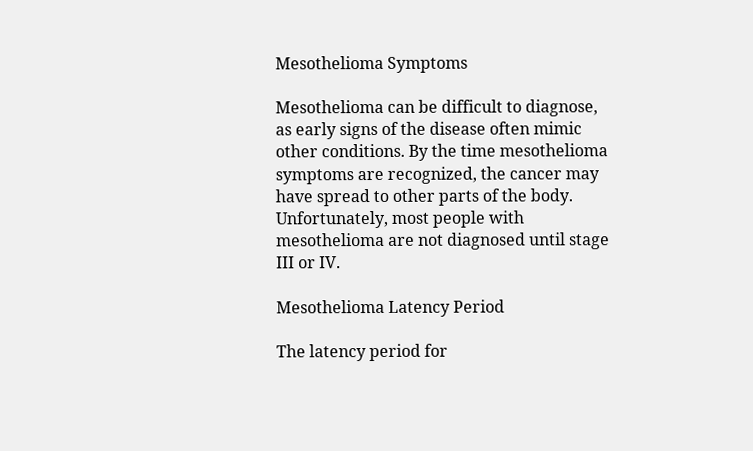Mesothelioma Symptoms

Mesothelioma can be difficult to diagnose, as early signs of the disease often mimic other conditions. By the time mesothelioma symptoms are recognized, the cancer may have spread to other parts of the body. Unfortunately, most people with mesothelioma are not diagnosed until stage III or IV.

Mesothelioma Latency Period

The latency period for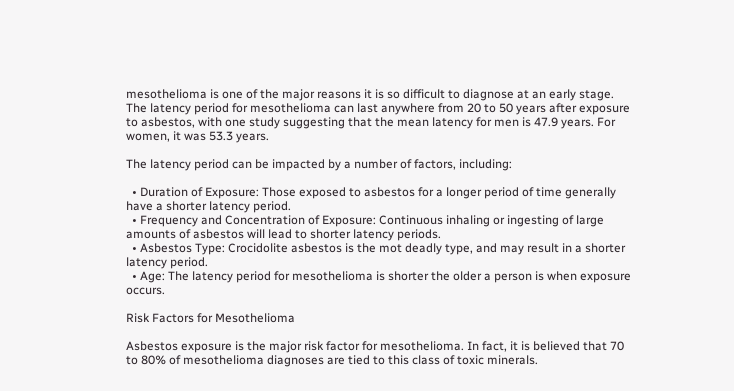mesothelioma is one of the major reasons it is so difficult to diagnose at an early stage. The latency period for mesothelioma can last anywhere from 20 to 50 years after exposure to asbestos, with one study suggesting that the mean latency for men is 47.9 years. For women, it was 53.3 years.

The latency period can be impacted by a number of factors, including:

  • Duration of Exposure: Those exposed to asbestos for a longer period of time generally have a shorter latency period.
  • Frequency and Concentration of Exposure: Continuous inhaling or ingesting of large amounts of asbestos will lead to shorter latency periods.
  • Asbestos Type: Crocidolite asbestos is the mot deadly type, and may result in a shorter latency period.
  • Age: The latency period for mesothelioma is shorter the older a person is when exposure occurs.

Risk Factors for Mesothelioma

Asbestos exposure is the major risk factor for mesothelioma. In fact, it is believed that 70 to 80% of mesothelioma diagnoses are tied to this class of toxic minerals.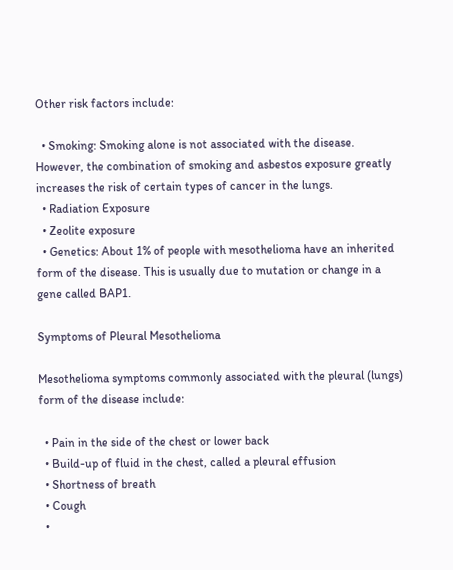Other risk factors include:

  • Smoking: Smoking alone is not associated with the disease. However, the combination of smoking and asbestos exposure greatly increases the risk of certain types of cancer in the lungs.
  • Radiation Exposure
  • Zeolite exposure
  • Genetics: About 1% of people with mesothelioma have an inherited form of the disease. This is usually due to mutation or change in a gene called BAP1.

Symptoms of Pleural Mesothelioma

Mesothelioma symptoms commonly associated with the pleural (lungs) form of the disease include:

  • Pain in the side of the chest or lower back
  • Build-up of fluid in the chest, called a pleural effusion
  • Shortness of breath
  • Cough
  •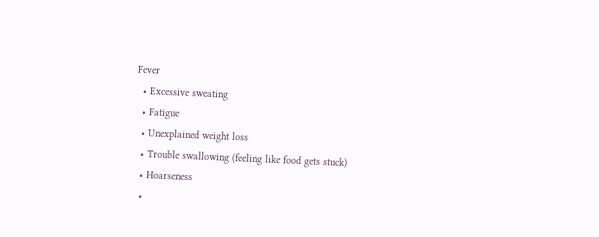Fever
  • Excessive sweating
  • Fatigue
  • Unexplained weight loss
  • Trouble swallowing (feeling like food gets stuck)
  • Hoarseness
  •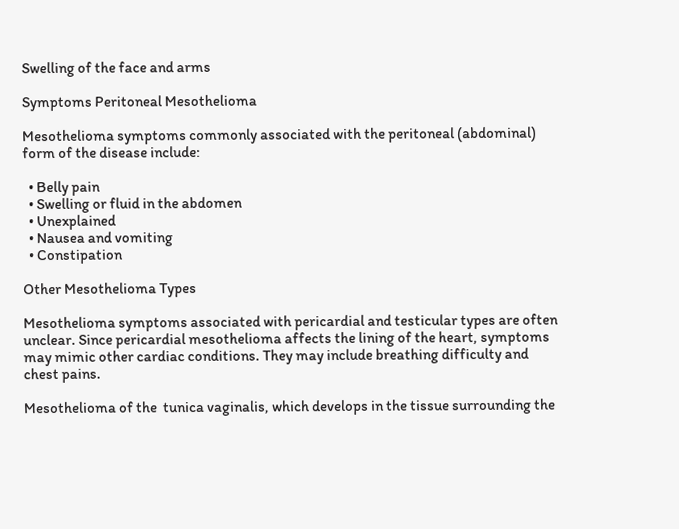Swelling of the face and arms

Symptoms Peritoneal Mesothelioma

Mesothelioma symptoms commonly associated with the peritoneal (abdominal) form of the disease include:

  • Belly pain
  • Swelling or fluid in the abdomen
  • Unexplained
  • Nausea and vomiting
  • Constipation

Other Mesothelioma Types

Mesothelioma symptoms associated with pericardial and testicular types are often unclear. Since pericardial mesothelioma affects the lining of the heart, symptoms may mimic other cardiac conditions. They may include breathing difficulty and chest pains.

Mesothelioma of the  tunica vaginalis, which develops in the tissue surrounding the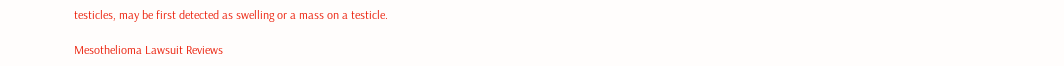testicles, may be first detected as swelling or a mass on a testicle.

Mesothelioma Lawsuit Reviews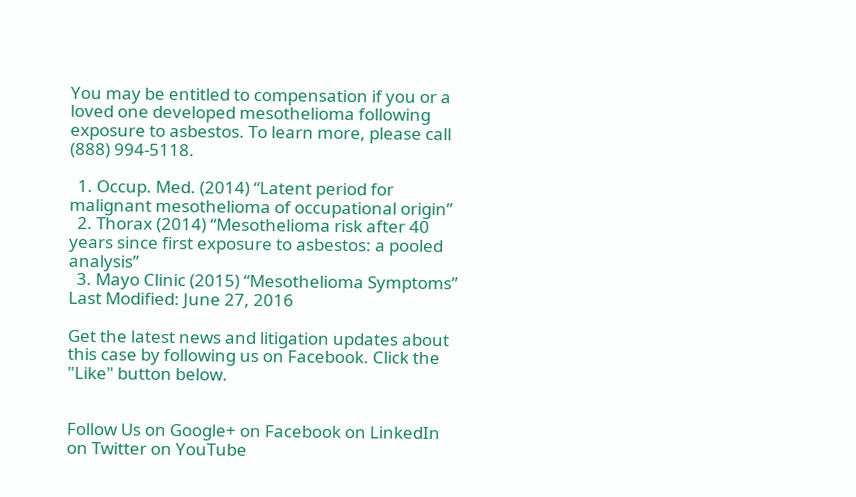You may be entitled to compensation if you or a loved one developed mesothelioma following exposure to asbestos. To learn more, please call (888) 994-5118.

  1. Occup. Med. (2014) “Latent period for malignant mesothelioma of occupational origin”
  2. Thorax (2014) “Mesothelioma risk after 40 years since first exposure to asbestos: a pooled analysis”
  3. Mayo Clinic (2015) “Mesothelioma Symptoms”
Last Modified: June 27, 2016

Get the latest news and litigation updates about this case by following us on Facebook. Click the "Like" button below.


Follow Us on Google+ on Facebook on LinkedIn on Twitter on YouTube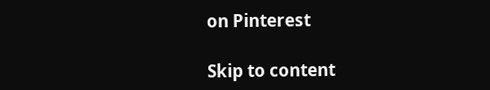on Pinterest

Skip to content